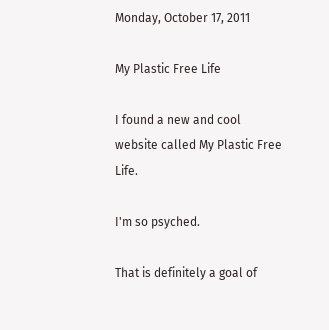Monday, October 17, 2011

My Plastic Free Life

I found a new and cool website called My Plastic Free Life.

I'm so psyched.

That is definitely a goal of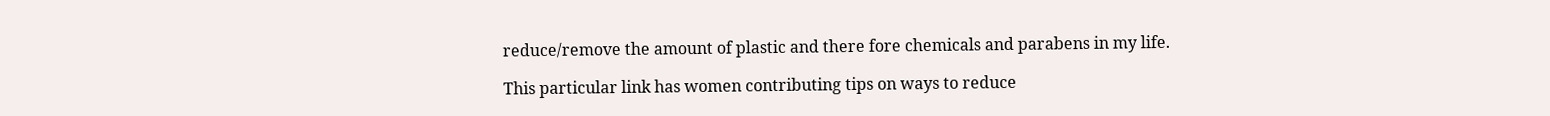reduce/remove the amount of plastic and there fore chemicals and parabens in my life.

This particular link has women contributing tips on ways to reduce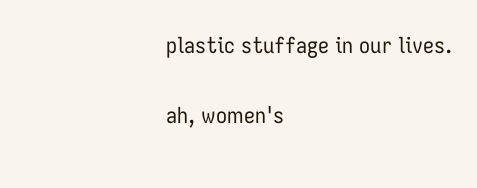plastic stuffage in our lives.

ah, women's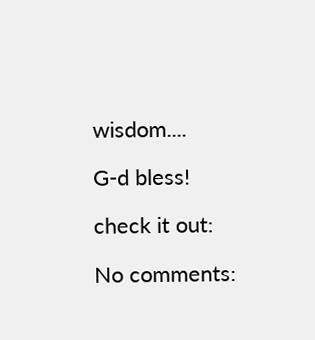wisdom....

G-d bless!

check it out:

No comments: